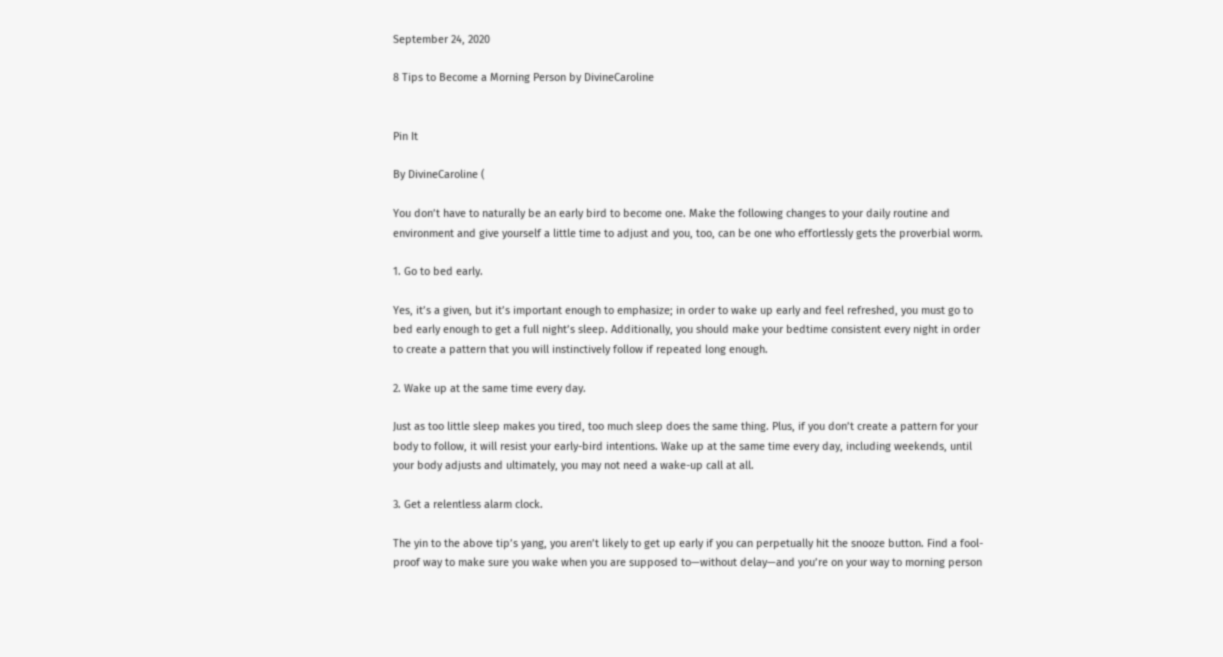September 24, 2020

8 Tips to Become a Morning Person by DivineCaroline


Pin It

By DivineCaroline (

You don’t have to naturally be an early bird to become one. Make the following changes to your daily routine and environment and give yourself a little time to adjust and you, too, can be one who effortlessly gets the proverbial worm.

1. Go to bed early.

Yes, it’s a given, but it’s important enough to emphasize; in order to wake up early and feel refreshed, you must go to bed early enough to get a full night’s sleep. Additionally, you should make your bedtime consistent every night in order to create a pattern that you will instinctively follow if repeated long enough.

2. Wake up at the same time every day.

Just as too little sleep makes you tired, too much sleep does the same thing. Plus, if you don’t create a pattern for your body to follow, it will resist your early-bird intentions. Wake up at the same time every day, including weekends, until your body adjusts and ultimately, you may not need a wake-up call at all.

3. Get a relentless alarm clock.

The yin to the above tip’s yang, you aren’t likely to get up early if you can perpetually hit the snooze button. Find a fool-proof way to make sure you wake when you are supposed to—without delay—and you’re on your way to morning person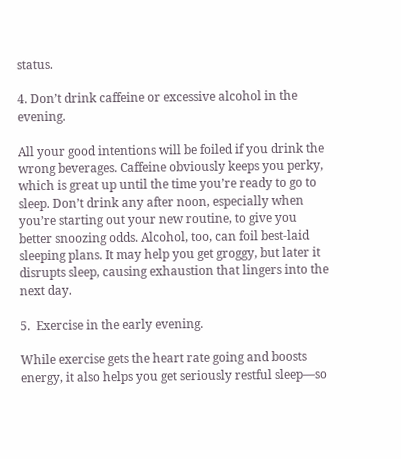status.

4. Don’t drink caffeine or excessive alcohol in the evening.

All your good intentions will be foiled if you drink the wrong beverages. Caffeine obviously keeps you perky, which is great up until the time you’re ready to go to sleep. Don’t drink any after noon, especially when you’re starting out your new routine, to give you better snoozing odds. Alcohol, too, can foil best-laid sleeping plans. It may help you get groggy, but later it disrupts sleep, causing exhaustion that lingers into the next day.

5.  Exercise in the early evening.

While exercise gets the heart rate going and boosts energy, it also helps you get seriously restful sleep—so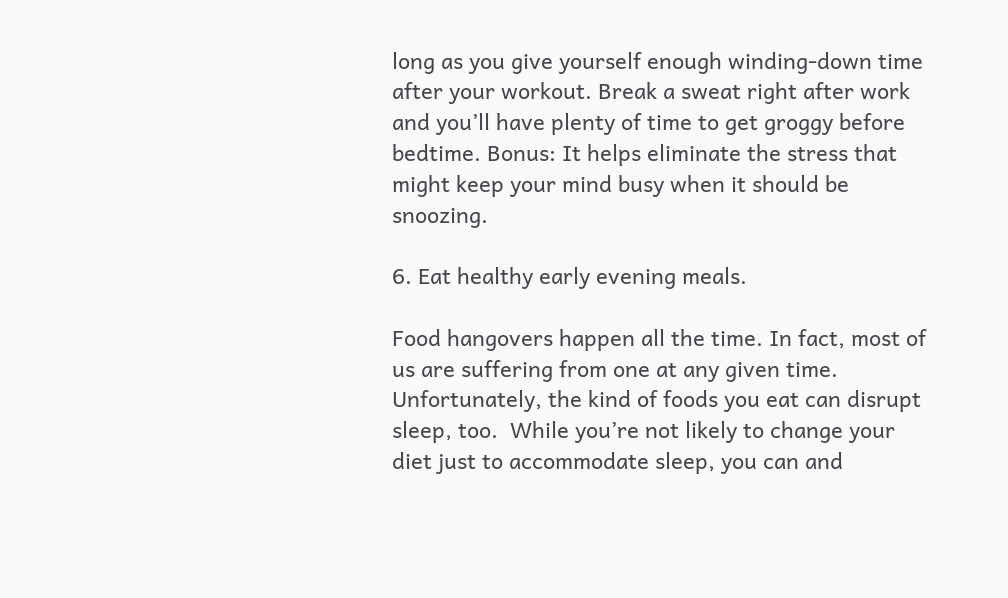long as you give yourself enough winding-down time after your workout. Break a sweat right after work and you’ll have plenty of time to get groggy before bedtime. Bonus: It helps eliminate the stress that might keep your mind busy when it should be snoozing.

6. Eat healthy early evening meals.

Food hangovers happen all the time. In fact, most of us are suffering from one at any given time. Unfortunately, the kind of foods you eat can disrupt sleep, too.  While you’re not likely to change your diet just to accommodate sleep, you can and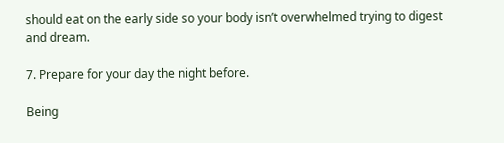should eat on the early side so your body isn’t overwhelmed trying to digest and dream.

7. Prepare for your day the night before.

Being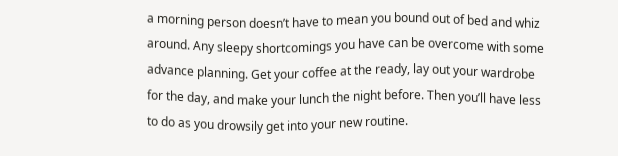a morning person doesn’t have to mean you bound out of bed and whiz around. Any sleepy shortcomings you have can be overcome with some advance planning. Get your coffee at the ready, lay out your wardrobe for the day, and make your lunch the night before. Then you’ll have less to do as you drowsily get into your new routine.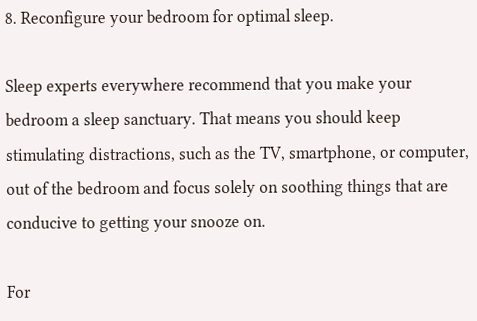8. Reconfigure your bedroom for optimal sleep.

Sleep experts everywhere recommend that you make your bedroom a sleep sanctuary. That means you should keep stimulating distractions, such as the TV, smartphone, or computer, out of the bedroom and focus solely on soothing things that are conducive to getting your snooze on.

For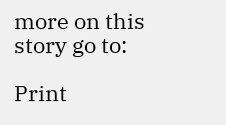more on this story go to:

Print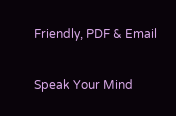Friendly, PDF & Email

Speak Your Mind